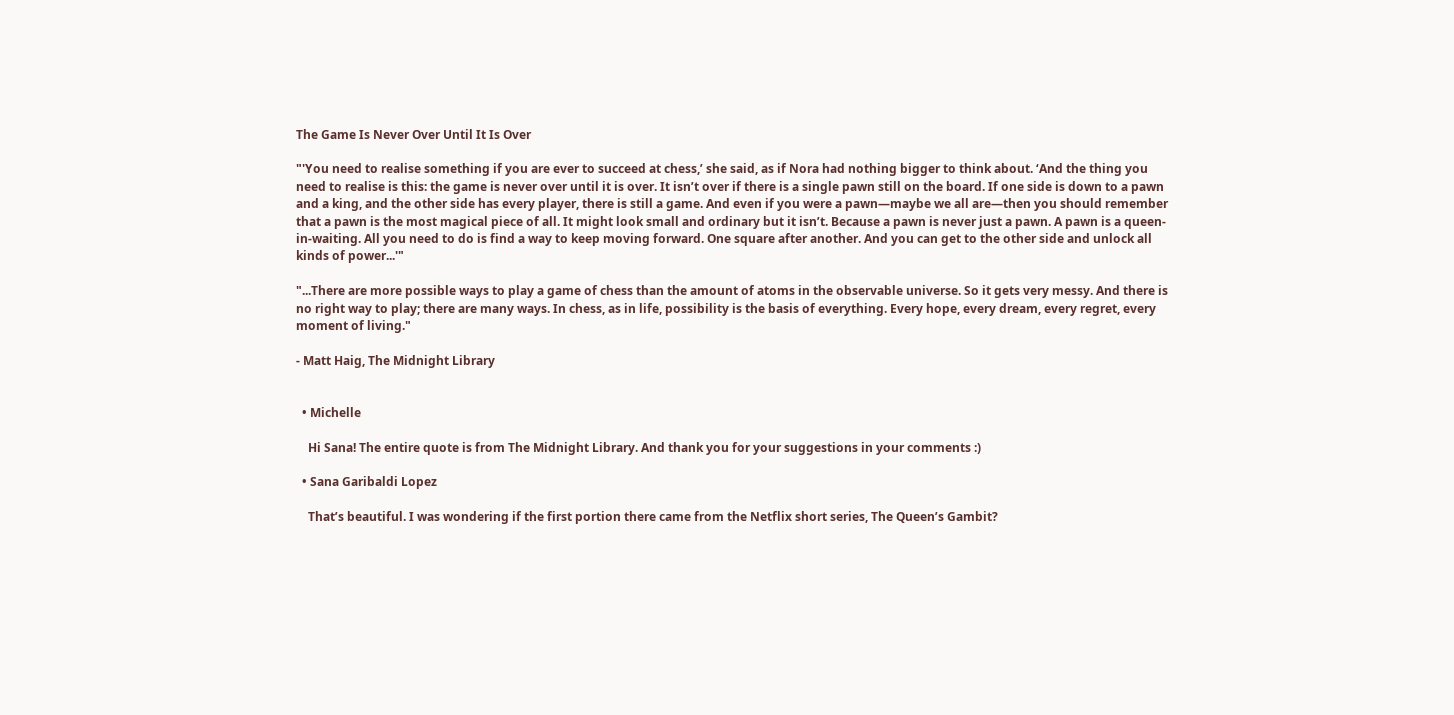The Game Is Never Over Until It Is Over

"'You need to realise something if you are ever to succeed at chess,’ she said, as if Nora had nothing bigger to think about. ‘And the thing you need to realise is this: the game is never over until it is over. It isn’t over if there is a single pawn still on the board. If one side is down to a pawn and a king, and the other side has every player, there is still a game. And even if you were a pawn—maybe we all are—then you should remember that a pawn is the most magical piece of all. It might look small and ordinary but it isn’t. Because a pawn is never just a pawn. A pawn is a queen-in-waiting. All you need to do is find a way to keep moving forward. One square after another. And you can get to the other side and unlock all kinds of power...'"

"...There are more possible ways to play a game of chess than the amount of atoms in the observable universe. So it gets very messy. And there is no right way to play; there are many ways. In chess, as in life, possibility is the basis of everything. Every hope, every dream, every regret, every moment of living."

- Matt Haig, The Midnight Library


  • Michelle

    Hi Sana! The entire quote is from The Midnight Library. And thank you for your suggestions in your comments :)

  • Sana Garibaldi Lopez

    That’s beautiful. I was wondering if the first portion there came from the Netflix short series, The Queen’s Gambit?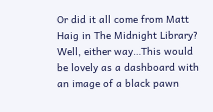Or did it all come from Matt Haig in The Midnight Library? Well, either way…This would be lovely as a dashboard with an image of a black pawn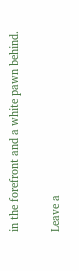in the forefront and a white pawn behind.

Leave a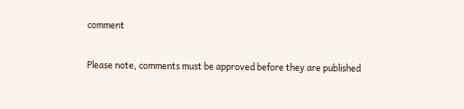comment

Please note, comments must be approved before they are published